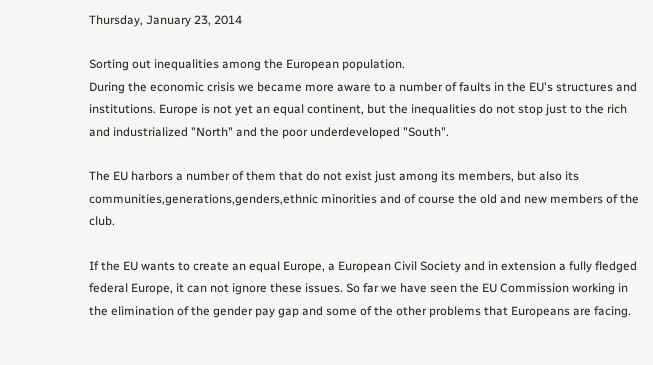Thursday, January 23, 2014

Sorting out inequalities among the European population.
During the economic crisis we became more aware to a number of faults in the EU's structures and institutions. Europe is not yet an equal continent, but the inequalities do not stop just to the rich and industrialized "North" and the poor underdeveloped "South".

The EU harbors a number of them that do not exist just among its members, but also its communities,generations,genders,ethnic minorities and of course the old and new members of the club.

If the EU wants to create an equal Europe, a European Civil Society and in extension a fully fledged federal Europe, it can not ignore these issues. So far we have seen the EU Commission working in the elimination of the gender pay gap and some of the other problems that Europeans are facing.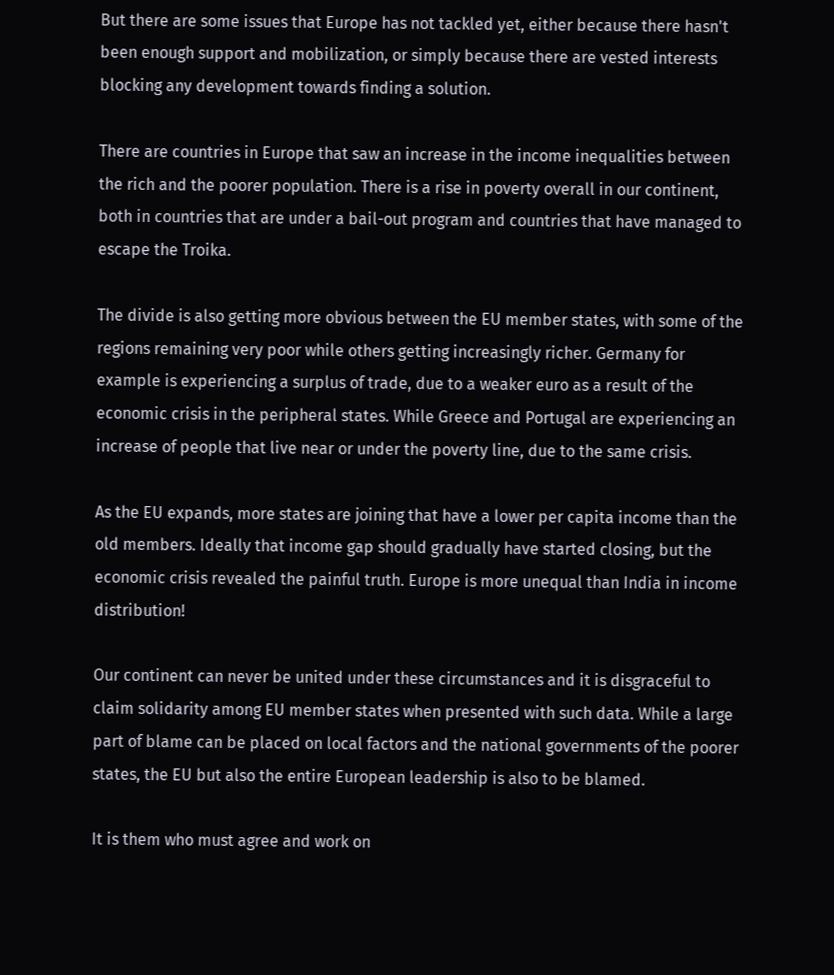But there are some issues that Europe has not tackled yet, either because there hasn't been enough support and mobilization, or simply because there are vested interests blocking any development towards finding a solution.

There are countries in Europe that saw an increase in the income inequalities between the rich and the poorer population. There is a rise in poverty overall in our continent, both in countries that are under a bail-out program and countries that have managed to escape the Troika.

The divide is also getting more obvious between the EU member states, with some of the regions remaining very poor while others getting increasingly richer. Germany for example is experiencing a surplus of trade, due to a weaker euro as a result of the economic crisis in the peripheral states. While Greece and Portugal are experiencing an increase of people that live near or under the poverty line, due to the same crisis.

As the EU expands, more states are joining that have a lower per capita income than the old members. Ideally that income gap should gradually have started closing, but the economic crisis revealed the painful truth. Europe is more unequal than India in income distribution!

Our continent can never be united under these circumstances and it is disgraceful to claim solidarity among EU member states when presented with such data. While a large part of blame can be placed on local factors and the national governments of the poorer states, the EU but also the entire European leadership is also to be blamed.

It is them who must agree and work on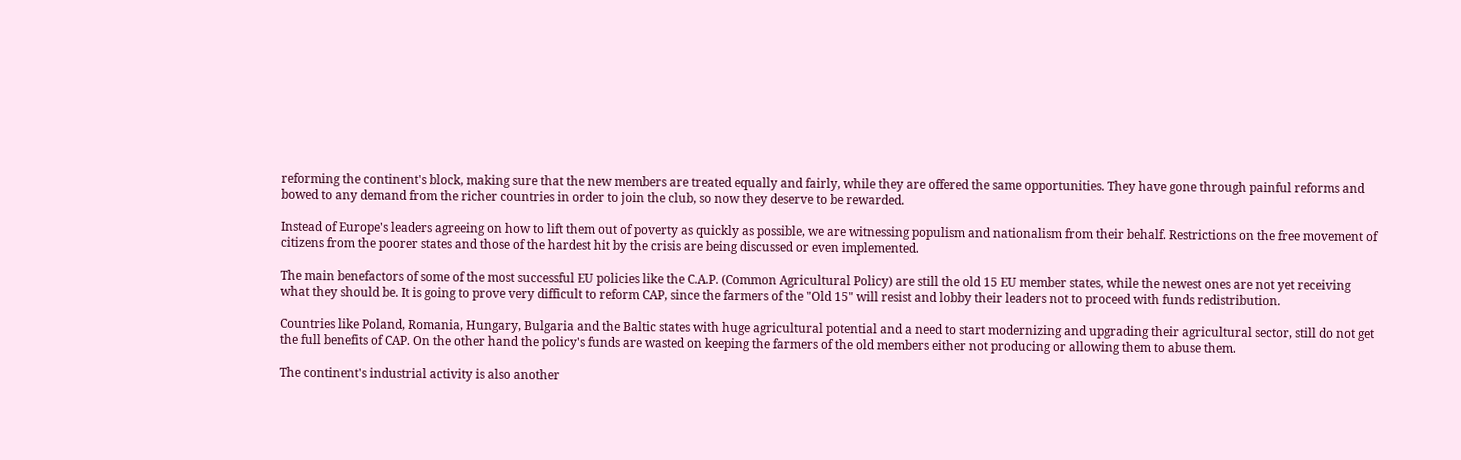reforming the continent's block, making sure that the new members are treated equally and fairly, while they are offered the same opportunities. They have gone through painful reforms and bowed to any demand from the richer countries in order to join the club, so now they deserve to be rewarded.

Instead of Europe's leaders agreeing on how to lift them out of poverty as quickly as possible, we are witnessing populism and nationalism from their behalf. Restrictions on the free movement of citizens from the poorer states and those of the hardest hit by the crisis are being discussed or even implemented.

The main benefactors of some of the most successful EU policies like the C.A.P. (Common Agricultural Policy) are still the old 15 EU member states, while the newest ones are not yet receiving what they should be. It is going to prove very difficult to reform CAP, since the farmers of the "Old 15" will resist and lobby their leaders not to proceed with funds redistribution.

Countries like Poland, Romania, Hungary, Bulgaria and the Baltic states with huge agricultural potential and a need to start modernizing and upgrading their agricultural sector, still do not get the full benefits of CAP. On the other hand the policy's funds are wasted on keeping the farmers of the old members either not producing or allowing them to abuse them.

The continent's industrial activity is also another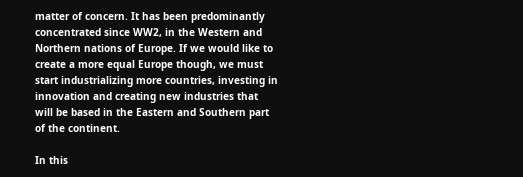matter of concern. It has been predominantly concentrated since WW2, in the Western and Northern nations of Europe. If we would like to create a more equal Europe though, we must start industrializing more countries, investing in innovation and creating new industries that will be based in the Eastern and Southern part of the continent.

In this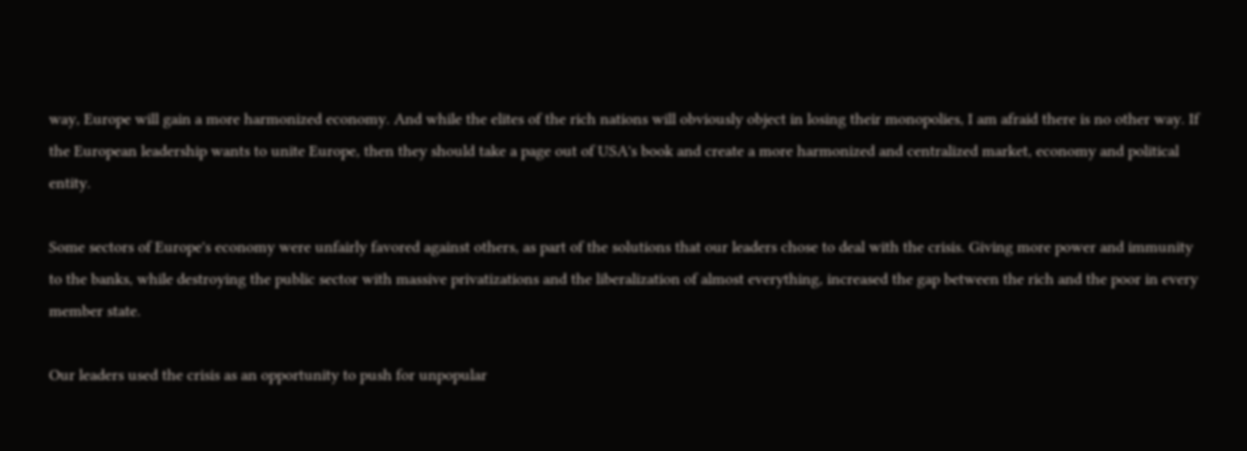way, Europe will gain a more harmonized economy. And while the elites of the rich nations will obviously object in losing their monopolies, I am afraid there is no other way. If the European leadership wants to unite Europe, then they should take a page out of USA's book and create a more harmonized and centralized market, economy and political entity.

Some sectors of Europe's economy were unfairly favored against others, as part of the solutions that our leaders chose to deal with the crisis. Giving more power and immunity to the banks, while destroying the public sector with massive privatizations and the liberalization of almost everything, increased the gap between the rich and the poor in every member state.

Our leaders used the crisis as an opportunity to push for unpopular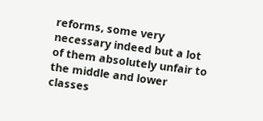reforms, some very necessary indeed but a lot of them absolutely unfair to the middle and lower classes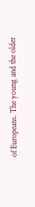of Europeans. The young and the older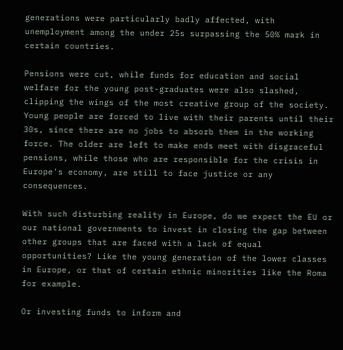generations were particularly badly affected, with unemployment among the under 25s surpassing the 50% mark in certain countries.

Pensions were cut, while funds for education and social welfare for the young post-graduates were also slashed, clipping the wings of the most creative group of the society. Young people are forced to live with their parents until their 30s, since there are no jobs to absorb them in the working force. The older are left to make ends meet with disgraceful pensions, while those who are responsible for the crisis in Europe's economy, are still to face justice or any consequences.

With such disturbing reality in Europe, do we expect the EU or our national governments to invest in closing the gap between other groups that are faced with a lack of equal opportunities? Like the young generation of the lower classes in Europe, or that of certain ethnic minorities like the Roma for example.

Or investing funds to inform and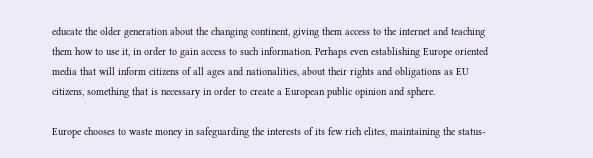educate the older generation about the changing continent, giving them access to the internet and teaching them how to use it, in order to gain access to such information. Perhaps even establishing Europe oriented media that will inform citizens of all ages and nationalities, about their rights and obligations as EU citizens, something that is necessary in order to create a European public opinion and sphere.

Europe chooses to waste money in safeguarding the interests of its few rich elites, maintaining the status-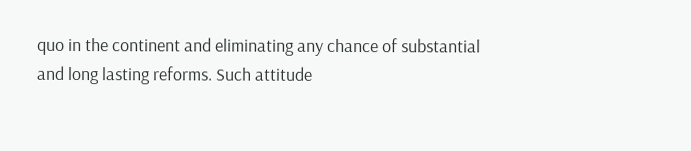quo in the continent and eliminating any chance of substantial and long lasting reforms. Such attitude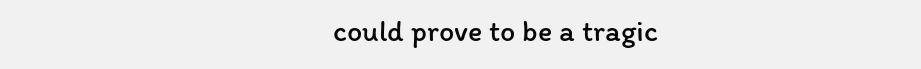could prove to be a tragic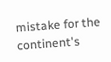mistake for the continent's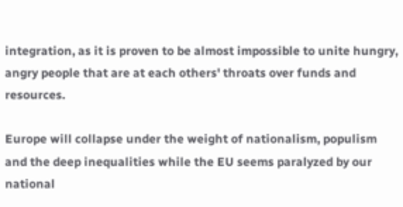integration, as it is proven to be almost impossible to unite hungry, angry people that are at each others' throats over funds and resources.

Europe will collapse under the weight of nationalism, populism and the deep inequalities while the EU seems paralyzed by our national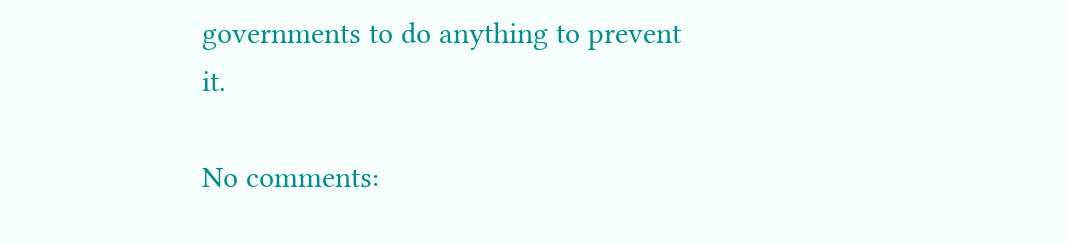governments to do anything to prevent it.

No comments: